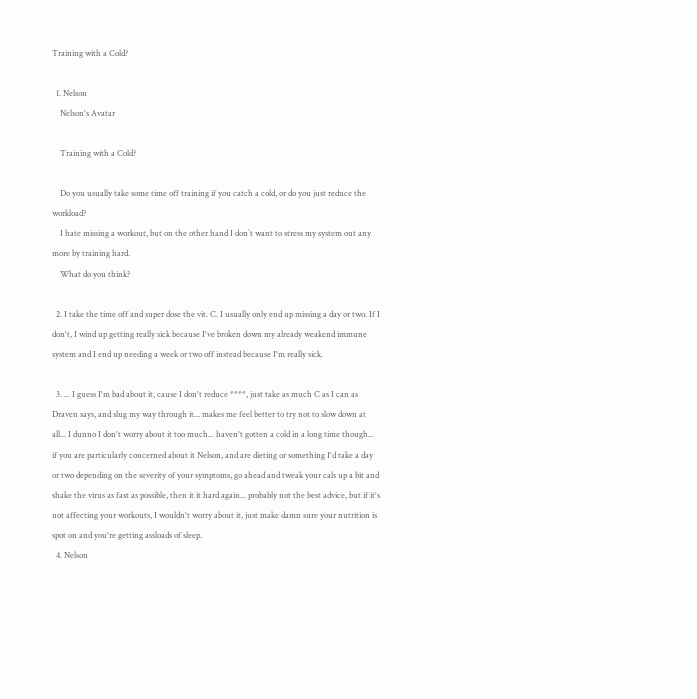Training with a Cold?

  1. Nelson
    Nelson's Avatar

    Training with a Cold?

    Do you usually take some time off training if you catch a cold, or do you just reduce the workload?
    I hate missing a workout, but on the other hand I don`t want to stress my system out any more by training hard.
    What do you think?

  2. I take the time off and super dose the vit. C. I usually only end up missing a day or two. If I don't, I wind up getting really sick because I've broken down my already weakend immune system and I end up needing a week or two off instead because I'm really sick.

  3. ... I guess I'm bad about it, cause I don't reduce ****, just take as much C as I can as Draven says, and slug my way through it... makes me feel better to try not to slow down at all... I dunno I don't worry about it too much... haven't gotten a cold in a long time though... if you are particularly concerned about it Nelson, and are dieting or something I'd take a day or two depending on the severity of your symptoms, go ahead and tweak your cals up a bit and shake the virus as fast as possible, then it it hard again... probably not the best advice, but if it's not affecting your workouts, I wouldn't worry about it, just make damn sure your nutrition is spot on and you're getting assloads of sleep.
  4. Nelson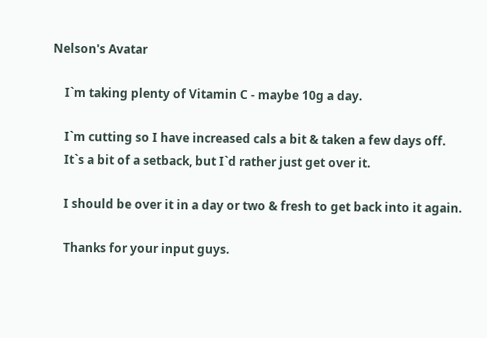Nelson's Avatar

    I`m taking plenty of Vitamin C - maybe 10g a day.

    I`m cutting so I have increased cals a bit & taken a few days off.
    It`s a bit of a setback, but I`d rather just get over it.

    I should be over it in a day or two & fresh to get back into it again.

    Thanks for your input guys.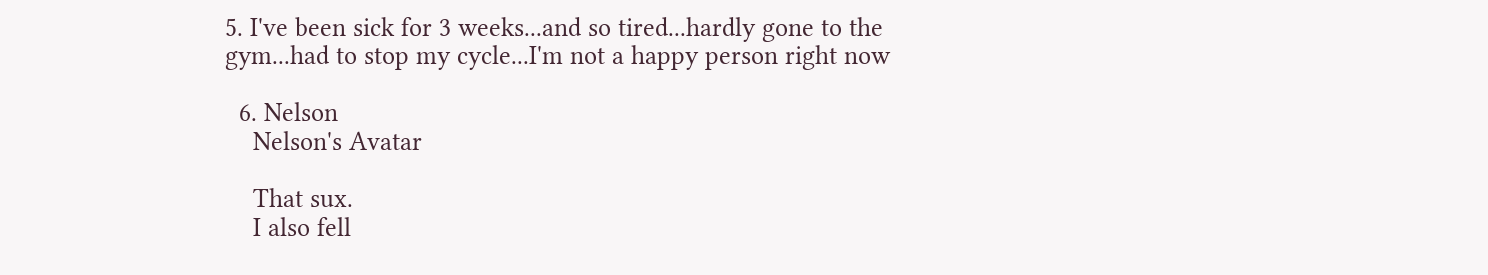5. I've been sick for 3 weeks...and so tired...hardly gone to the gym...had to stop my cycle...I'm not a happy person right now

  6. Nelson
    Nelson's Avatar

    That sux.
    I also fell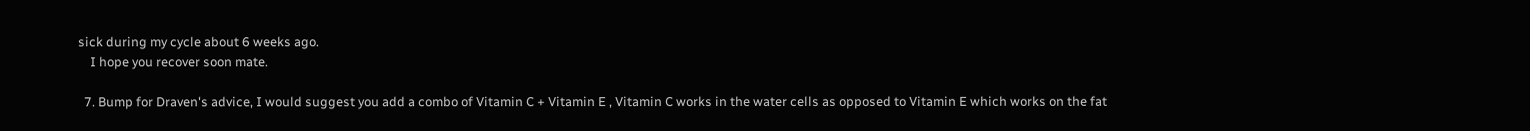sick during my cycle about 6 weeks ago.
    I hope you recover soon mate.

  7. Bump for Draven's advice, I would suggest you add a combo of Vitamin C + Vitamin E , Vitamin C works in the water cells as opposed to Vitamin E which works on the fat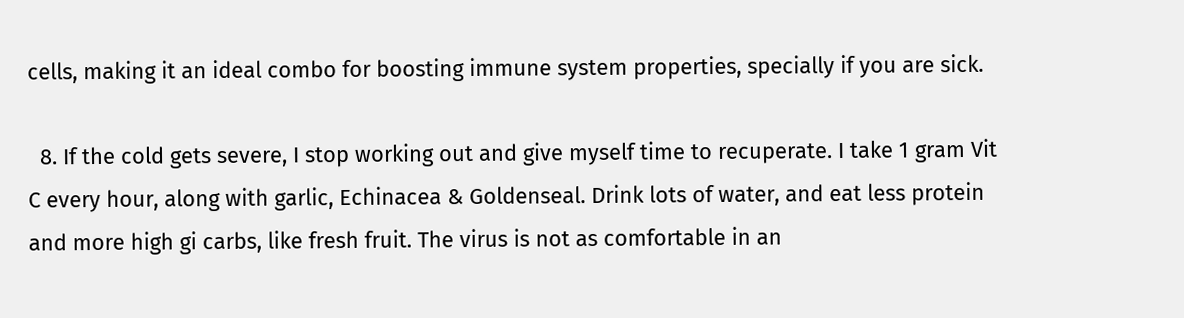cells, making it an ideal combo for boosting immune system properties, specially if you are sick.

  8. If the cold gets severe, I stop working out and give myself time to recuperate. I take 1 gram Vit C every hour, along with garlic, Echinacea & Goldenseal. Drink lots of water, and eat less protein and more high gi carbs, like fresh fruit. The virus is not as comfortable in an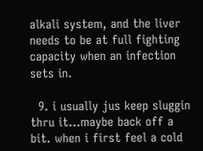alkali system, and the liver needs to be at full fighting capacity when an infection sets in.

  9. i usually jus keep sluggin thru it...maybe back off a bit. when i first feel a cold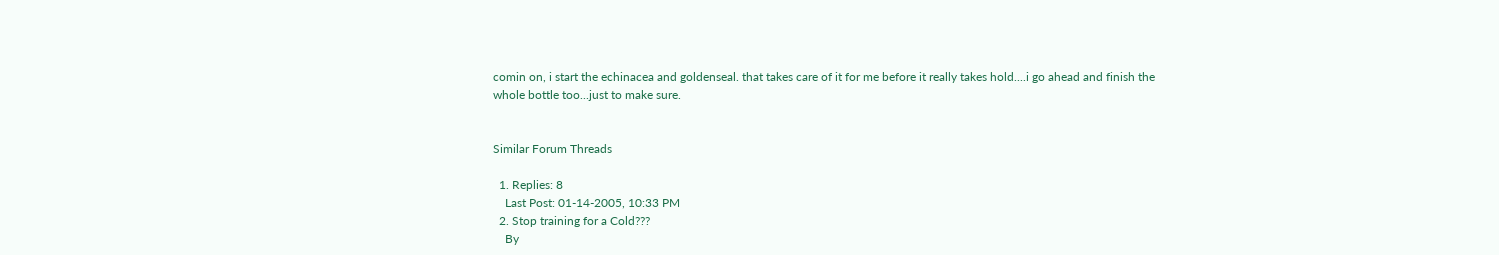comin on, i start the echinacea and goldenseal. that takes care of it for me before it really takes hold....i go ahead and finish the whole bottle too...just to make sure.


Similar Forum Threads

  1. Replies: 8
    Last Post: 01-14-2005, 10:33 PM
  2. Stop training for a Cold???
    By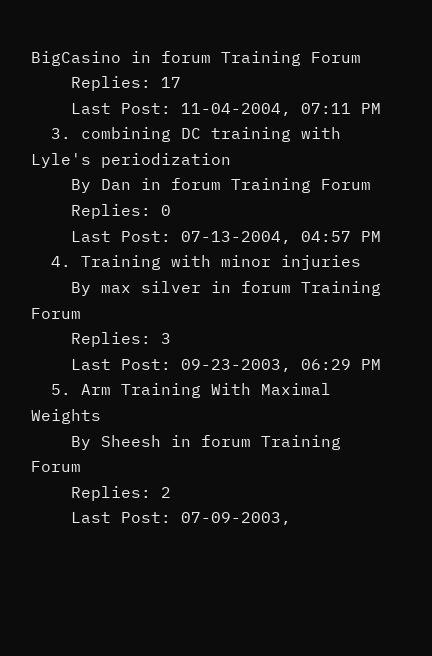BigCasino in forum Training Forum
    Replies: 17
    Last Post: 11-04-2004, 07:11 PM
  3. combining DC training with Lyle's periodization
    By Dan in forum Training Forum
    Replies: 0
    Last Post: 07-13-2004, 04:57 PM
  4. Training with minor injuries
    By max silver in forum Training Forum
    Replies: 3
    Last Post: 09-23-2003, 06:29 PM
  5. Arm Training With Maximal Weights
    By Sheesh in forum Training Forum
    Replies: 2
    Last Post: 07-09-2003,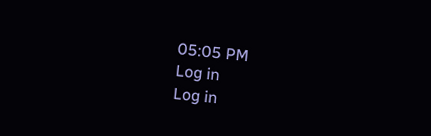05:05 PM
Log in
Log in